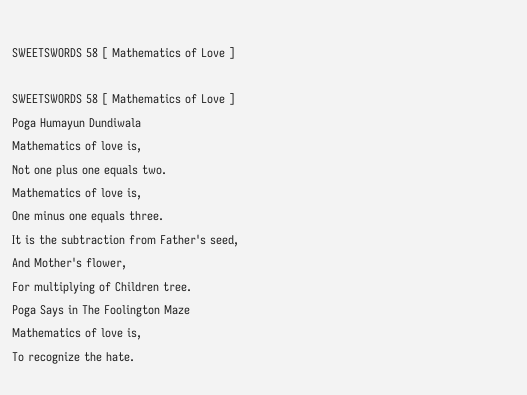SWEETSWORDS 58 [ Mathematics of Love ]

SWEETSWORDS 58 [ Mathematics of Love ]
Poga Humayun Dundiwala
Mathematics of love is,
Not one plus one equals two.
Mathematics of love is,
One minus one equals three.
It is the subtraction from Father's seed,
And Mother's flower,
For multiplying of Children tree.
Poga Says in The Foolington Maze
Mathematics of love is,
To recognize the hate.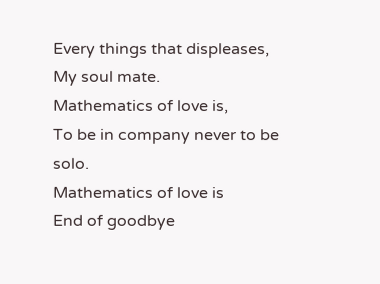Every things that displeases,
My soul mate.
Mathematics of love is,
To be in company never to be solo.
Mathematics of love is
End of goodbye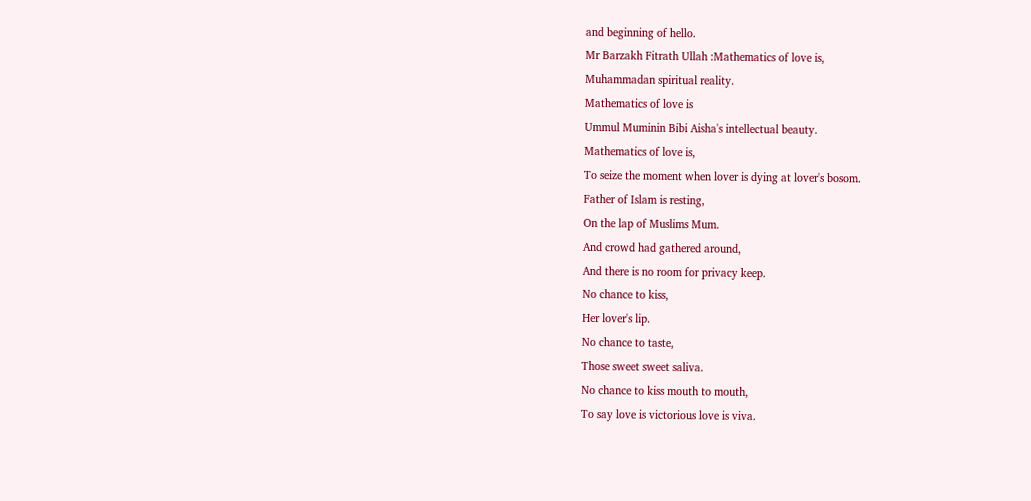and beginning of hello.
Mr Barzakh Fitrath Ullah :Mathematics of love is,
Muhammadan spiritual reality.
Mathematics of love is
Ummul Muminin Bibi Aisha's intellectual beauty.
Mathematics of love is,
To seize the moment when lover is dying at lover's bosom.
Father of Islam is resting,
On the lap of Muslims Mum.
And crowd had gathered around,
And there is no room for privacy keep.
No chance to kiss,
Her lover's lip.
No chance to taste,
Those sweet sweet saliva.
No chance to kiss mouth to mouth,
To say love is victorious love is viva.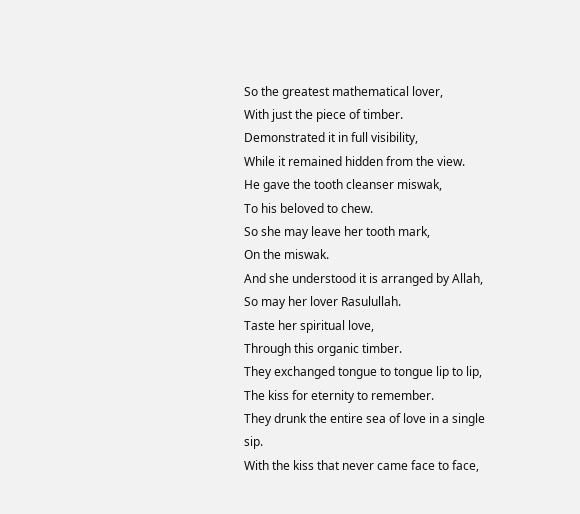So the greatest mathematical lover,
With just the piece of timber.
Demonstrated it in full visibility,
While it remained hidden from the view.
He gave the tooth cleanser miswak,
To his beloved to chew.
So she may leave her tooth mark,
On the miswak.
And she understood it is arranged by Allah,
So may her lover Rasulullah.
Taste her spiritual love,
Through this organic timber.
They exchanged tongue to tongue lip to lip,
The kiss for eternity to remember.
They drunk the entire sea of love in a single sip.
With the kiss that never came face to face,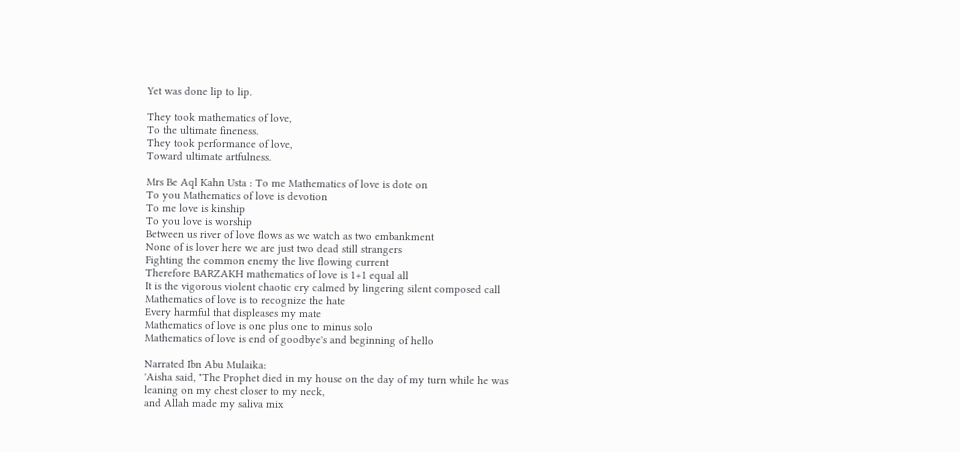Yet was done lip to lip.

They took mathematics of love,
To the ultimate fineness.
They took performance of love,
Toward ultimate artfulness.

Mrs Be Aql Kahn Usta : To me Mathematics of love is dote on
To you Mathematics of love is devotion
To me love is kinship
To you love is worship
Between us river of love flows as we watch as two embankment
None of is lover here we are just two dead still strangers
Fighting the common enemy the live flowing current
Therefore BARZAKH mathematics of love is 1+1 equal all
It is the vigorous violent chaotic cry calmed by lingering silent composed call
Mathematics of love is to recognize the hate
Every harmful that displeases my mate
Mathematics of love is one plus one to minus solo
Mathematics of love is end of goodbye's and beginning of hello

Narrated Ibn Abu Mulaika:
'Aisha said, "The Prophet died in my house on the day of my turn while he was leaning on my chest closer to my neck,
and Allah made my saliva mix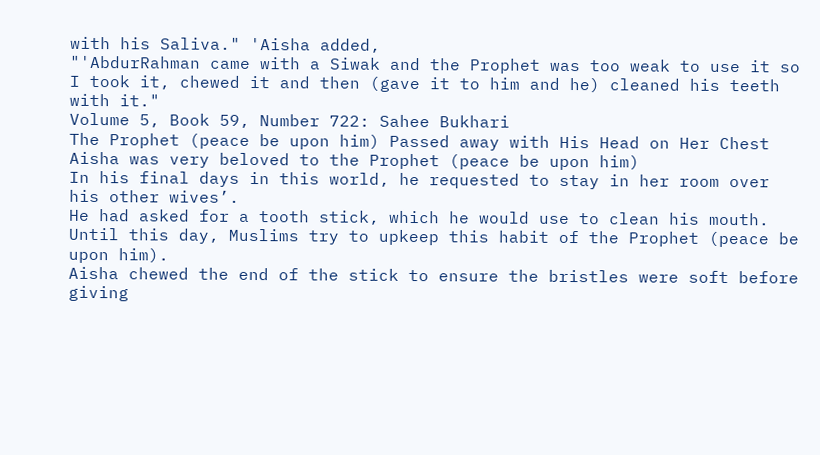with his Saliva." 'Aisha added,
"'AbdurRahman came with a Siwak and the Prophet was too weak to use it so
I took it, chewed it and then (gave it to him and he) cleaned his teeth with it."
Volume 5, Book 59, Number 722: Sahee Bukhari
The Prophet (peace be upon him) Passed away with His Head on Her Chest
Aisha was very beloved to the Prophet (peace be upon him)
In his final days in this world, he requested to stay in her room over his other wives’.
He had asked for a tooth stick, which he would use to clean his mouth.
Until this day, Muslims try to upkeep this habit of the Prophet (peace be upon him).
Aisha chewed the end of the stick to ensure the bristles were soft before giving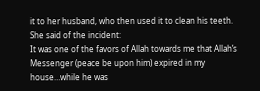it to her husband, who then used it to clean his teeth.
She said of the incident:
It was one of the favors of Allah towards me that Allah’s Messenger (peace be upon him) expired in my house…while he was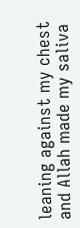leaning against my chest and Allah made my saliva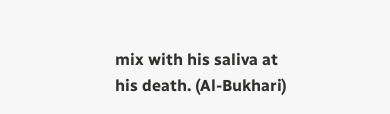mix with his saliva at his death. (Al-Bukhari)